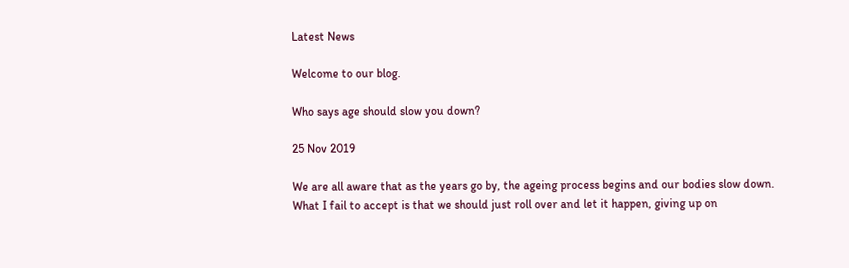Latest News

Welcome to our blog.

Who says age should slow you down?

25 Nov 2019

We are all aware that as the years go by, the ageing process begins and our bodies slow down. What I fail to accept is that we should just roll over and let it happen, giving up on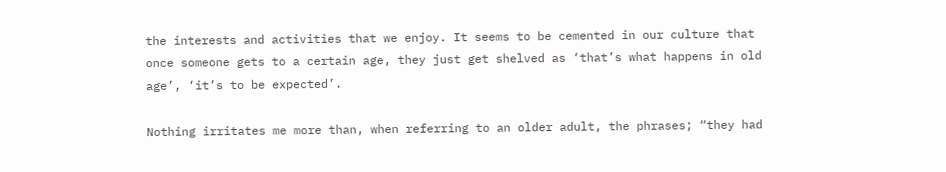the interests and activities that we enjoy. It seems to be cemented in our culture that once someone gets to a certain age, they just get shelved as ‘that’s what happens in old age’, ‘it’s to be expected’.

Nothing irritates me more than, when referring to an older adult, the phrases; “they had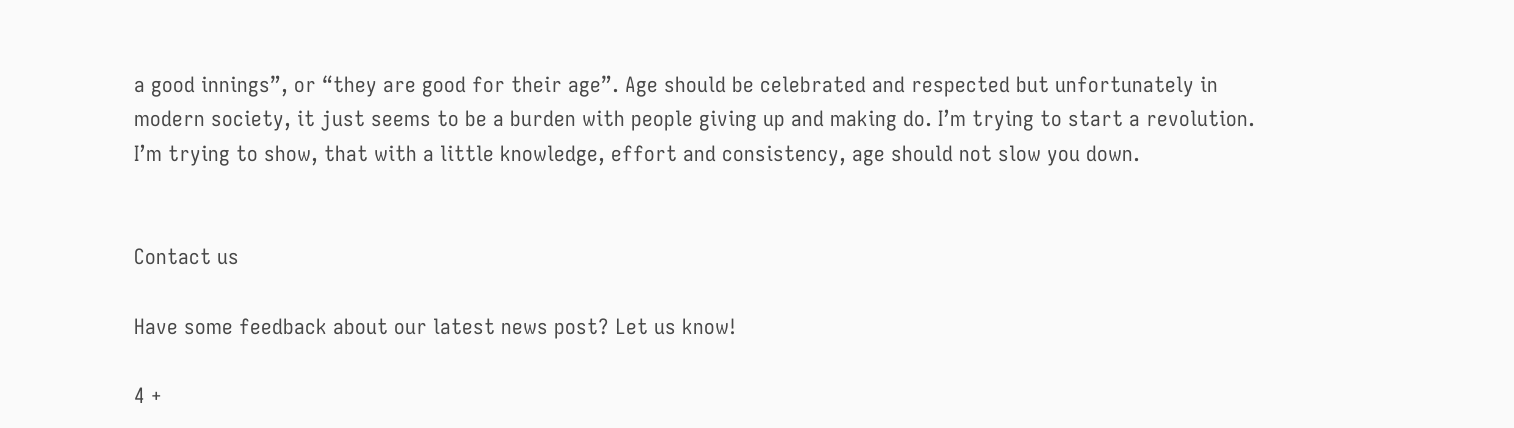a good innings”, or “they are good for their age”. Age should be celebrated and respected but unfortunately in modern society, it just seems to be a burden with people giving up and making do. I’m trying to start a revolution. I’m trying to show, that with a little knowledge, effort and consistency, age should not slow you down.


Contact us

Have some feedback about our latest news post? Let us know!

4 +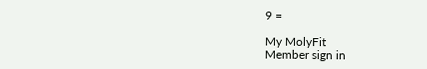9 =

My MolyFit
Member sign in